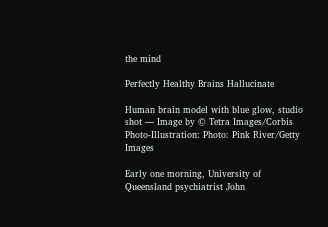the mind

Perfectly Healthy Brains Hallucinate

Human brain model with blue glow, studio shot — Image by © Tetra Images/Corbis Photo-Illustration: Photo: Pink River/Getty Images

Early one morning, University of Queensland psychiatrist John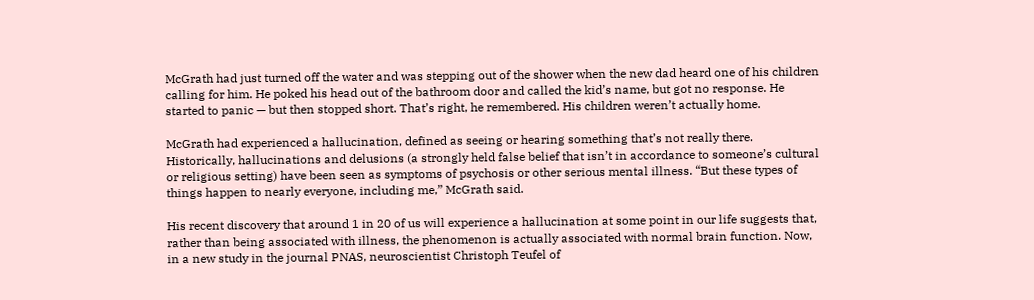McGrath had just turned off the water and was stepping out of the shower when the new dad heard one of his children calling for him. He poked his head out of the bathroom door and called the kid’s name, but got no response. He started to panic — but then stopped short. That’s right, he remembered. His children weren’t actually home.

McGrath had experienced a hallucination, defined as seeing or hearing something that’s not really there. Historically, hallucinations and delusions (a strongly held false belief that isn’t in accordance to someone’s cultural or religious setting) have been seen as symptoms of psychosis or other serious mental illness. “But these types of things happen to nearly everyone, including me,” McGrath said.

His recent discovery that around 1 in 20 of us will experience a hallucination at some point in our life suggests that, rather than being associated with illness, the phenomenon is actually associated with normal brain function. Now, in a new study in the journal PNAS, neuroscientist Christoph Teufel of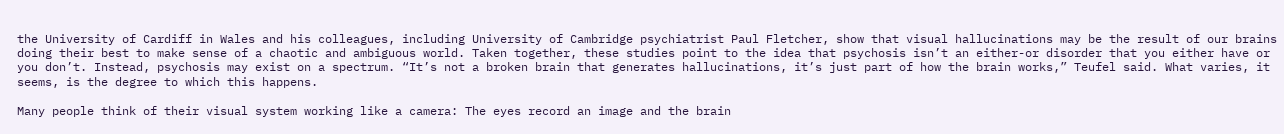the University of Cardiff in Wales and his colleagues, including University of Cambridge psychiatrist Paul Fletcher, show that visual hallucinations may be the result of our brains doing their best to make sense of a chaotic and ambiguous world. Taken together, these studies point to the idea that psychosis isn’t an either-or disorder that you either have or you don’t. Instead, psychosis may exist on a spectrum. “It’s not a broken brain that generates hallucinations, it’s just part of how the brain works,” Teufel said. What varies, it seems, is the degree to which this happens.

Many people think of their visual system working like a camera: The eyes record an image and the brain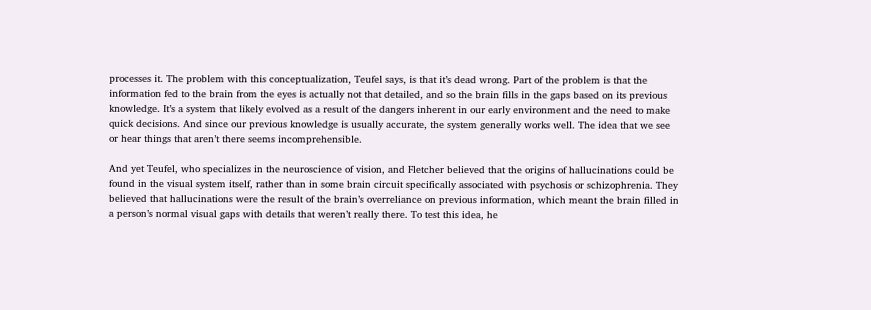processes it. The problem with this conceptualization, Teufel says, is that it’s dead wrong. Part of the problem is that the information fed to the brain from the eyes is actually not that detailed, and so the brain fills in the gaps based on its previous knowledge. It’s a system that likely evolved as a result of the dangers inherent in our early environment and the need to make quick decisions. And since our previous knowledge is usually accurate, the system generally works well. The idea that we see or hear things that aren’t there seems incomprehensible.

And yet Teufel, who specializes in the neuroscience of vision, and Fletcher believed that the origins of hallucinations could be found in the visual system itself, rather than in some brain circuit specifically associated with psychosis or schizophrenia. They believed that hallucinations were the result of the brain’s overreliance on previous information, which meant the brain filled in a person’s normal visual gaps with details that weren’t really there. To test this idea, he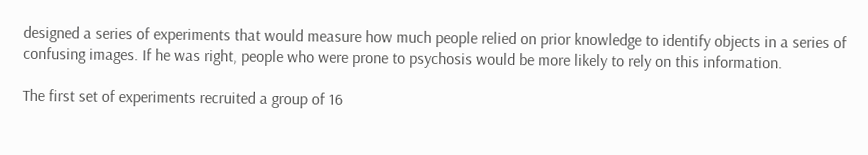designed a series of experiments that would measure how much people relied on prior knowledge to identify objects in a series of confusing images. If he was right, people who were prone to psychosis would be more likely to rely on this information.

The first set of experiments recruited a group of 16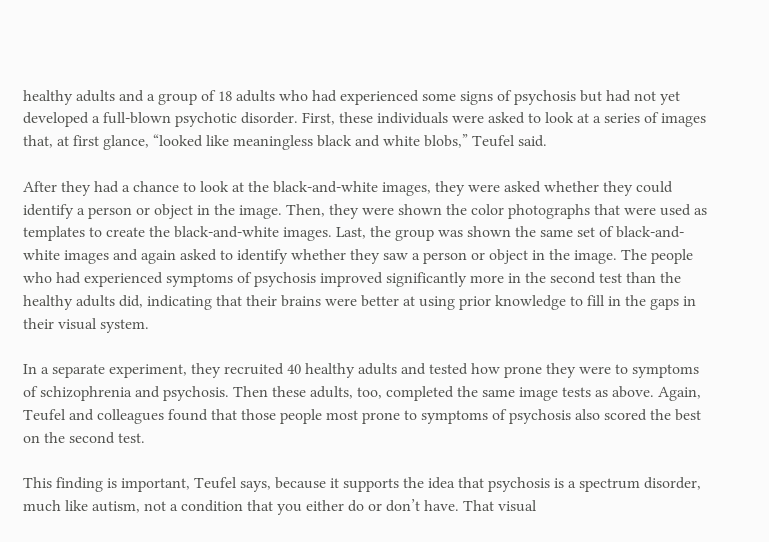healthy adults and a group of 18 adults who had experienced some signs of psychosis but had not yet developed a full-blown psychotic disorder. First, these individuals were asked to look at a series of images that, at first glance, “looked like meaningless black and white blobs,” Teufel said.

After they had a chance to look at the black-and-white images, they were asked whether they could identify a person or object in the image. Then, they were shown the color photographs that were used as templates to create the black-and-white images. Last, the group was shown the same set of black-and-white images and again asked to identify whether they saw a person or object in the image. The people who had experienced symptoms of psychosis improved significantly more in the second test than the healthy adults did, indicating that their brains were better at using prior knowledge to fill in the gaps in their visual system.

In a separate experiment, they recruited 40 healthy adults and tested how prone they were to symptoms of schizophrenia and psychosis. Then these adults, too, completed the same image tests as above. Again, Teufel and colleagues found that those people most prone to symptoms of psychosis also scored the best on the second test.

This finding is important, Teufel says, because it supports the idea that psychosis is a spectrum disorder, much like autism, not a condition that you either do or don’t have. That visual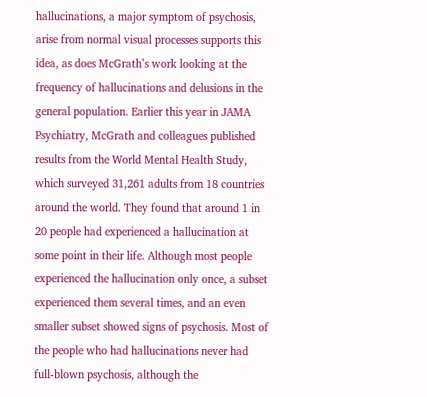hallucinations, a major symptom of psychosis, arise from normal visual processes supports this idea, as does McGrath’s work looking at the frequency of hallucinations and delusions in the general population. Earlier this year in JAMA Psychiatry, McGrath and colleagues published results from the World Mental Health Study, which surveyed 31,261 adults from 18 countries around the world. They found that around 1 in 20 people had experienced a hallucination at some point in their life. Although most people experienced the hallucination only once, a subset experienced them several times, and an even smaller subset showed signs of psychosis. Most of the people who had hallucinations never had full-blown psychosis, although the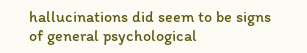hallucinations did seem to be signs of general psychological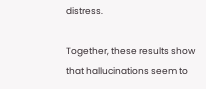distress.

Together, these results show that hallucinations seem to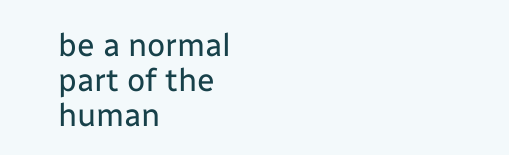be a normal part of the human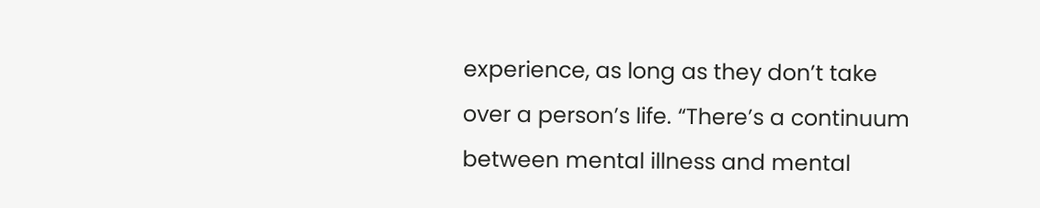experience, as long as they don’t take over a person’s life. “There’s a continuum between mental illness and mental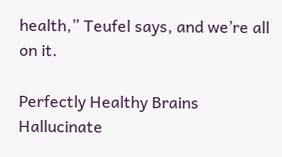health,” Teufel says, and we’re all on it.

Perfectly Healthy Brains Hallucinate